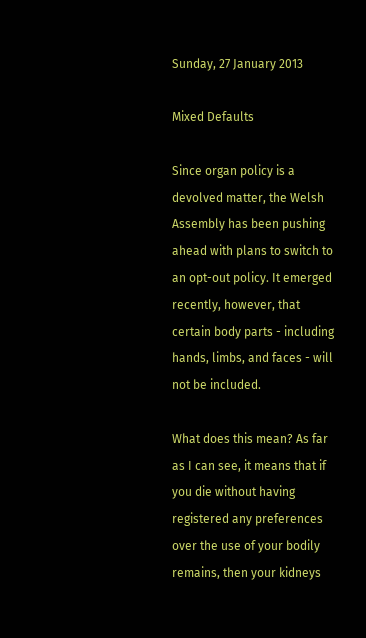Sunday, 27 January 2013

Mixed Defaults

Since organ policy is a devolved matter, the Welsh Assembly has been pushing ahead with plans to switch to an opt-out policy. It emerged recently, however, that certain body parts - including hands, limbs, and faces - will not be included.

What does this mean? As far as I can see, it means that if you die without having registered any preferences over the use of your bodily remains, then your kidneys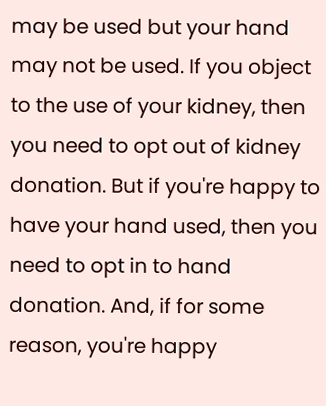may be used but your hand may not be used. If you object to the use of your kidney, then you need to opt out of kidney donation. But if you're happy to have your hand used, then you need to opt in to hand donation. And, if for some reason, you're happy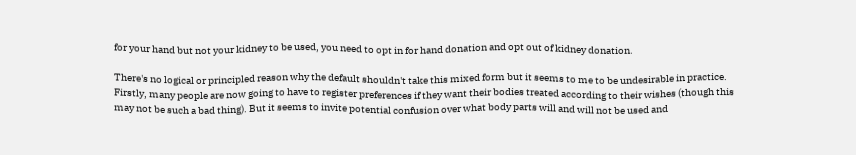for your hand but not your kidney to be used, you need to opt in for hand donation and opt out of kidney donation.

There's no logical or principled reason why the default shouldn't take this mixed form but it seems to me to be undesirable in practice. Firstly, many people are now going to have to register preferences if they want their bodies treated according to their wishes (though this may not be such a bad thing). But it seems to invite potential confusion over what body parts will and will not be used and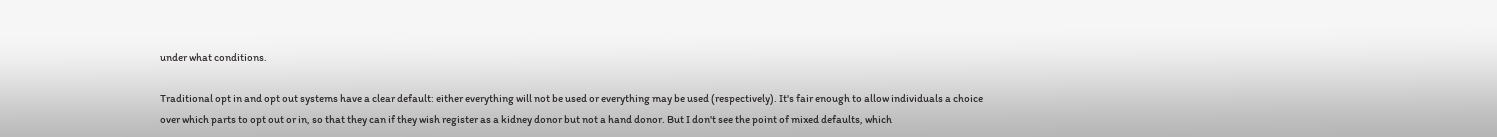under what conditions.

Traditional opt in and opt out systems have a clear default: either everything will not be used or everything may be used (respectively). It's fair enough to allow individuals a choice over which parts to opt out or in, so that they can if they wish register as a kidney donor but not a hand donor. But I don't see the point of mixed defaults, which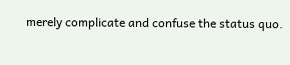merely complicate and confuse the status quo.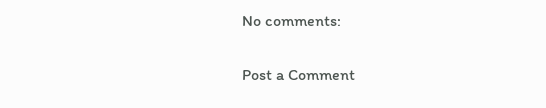No comments:

Post a Comment